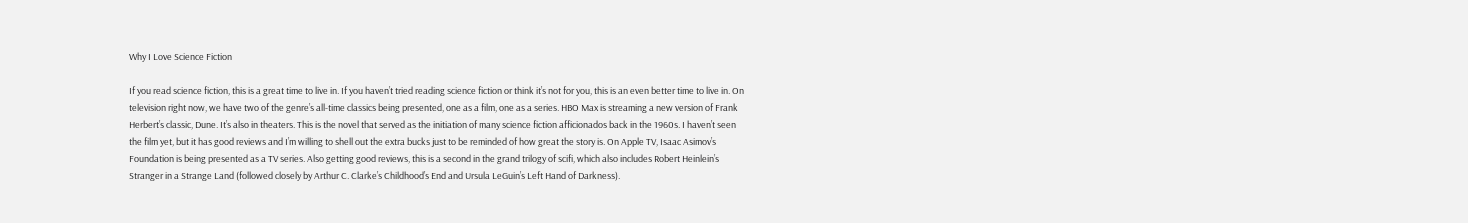Why I Love Science Fiction

If you read science fiction, this is a great time to live in. If you haven’t tried reading science fiction or think it’s not for you, this is an even better time to live in. On television right now, we have two of the genre’s all-time classics being presented, one as a film, one as a series. HBO Max is streaming a new version of Frank Herbert’s classic, Dune. It’s also in theaters. This is the novel that served as the initiation of many science fiction afficionados back in the 1960s. I haven’t seen the film yet, but it has good reviews and I’m willing to shell out the extra bucks just to be reminded of how great the story is. On Apple TV, Isaac Asimov’s Foundation is being presented as a TV series. Also getting good reviews, this is a second in the grand trilogy of scifi, which also includes Robert Heinlein’s Stranger in a Strange Land (followed closely by Arthur C. Clarke’s Childhood’s End and Ursula LeGuin’s Left Hand of Darkness).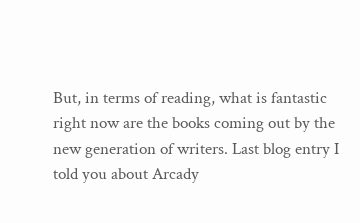But, in terms of reading, what is fantastic right now are the books coming out by the new generation of writers. Last blog entry I told you about Arcady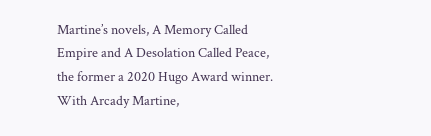Martine’s novels, A Memory Called Empire and A Desolation Called Peace, the former a 2020 Hugo Award winner. With Arcady Martine,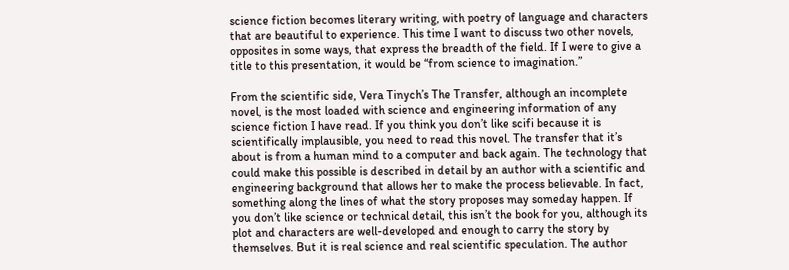science fiction becomes literary writing, with poetry of language and characters that are beautiful to experience. This time I want to discuss two other novels, opposites in some ways, that express the breadth of the field. If I were to give a title to this presentation, it would be “from science to imagination.”

From the scientific side, Vera Tinych’s The Transfer, although an incomplete novel, is the most loaded with science and engineering information of any science fiction I have read. If you think you don’t like scifi because it is scientifically implausible, you need to read this novel. The transfer that it’s about is from a human mind to a computer and back again. The technology that could make this possible is described in detail by an author with a scientific and engineering background that allows her to make the process believable. In fact, something along the lines of what the story proposes may someday happen. If you don’t like science or technical detail, this isn’t the book for you, although its plot and characters are well-developed and enough to carry the story by themselves. But it is real science and real scientific speculation. The author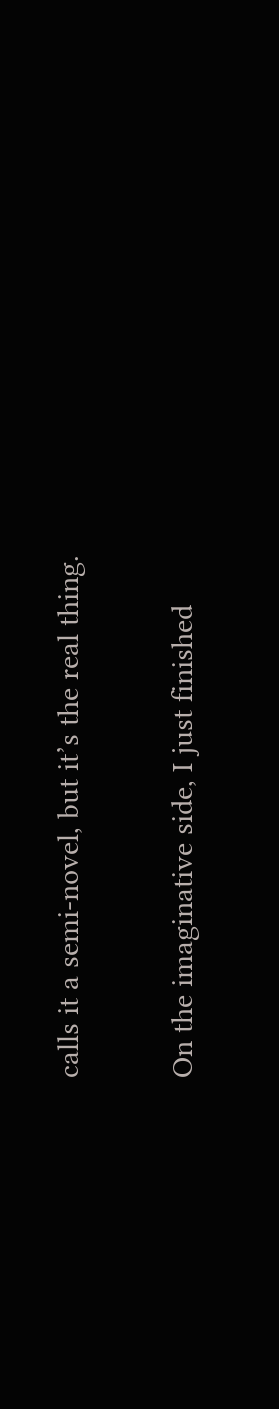calls it a semi-novel, but it’s the real thing.

On the imaginative side, I just finished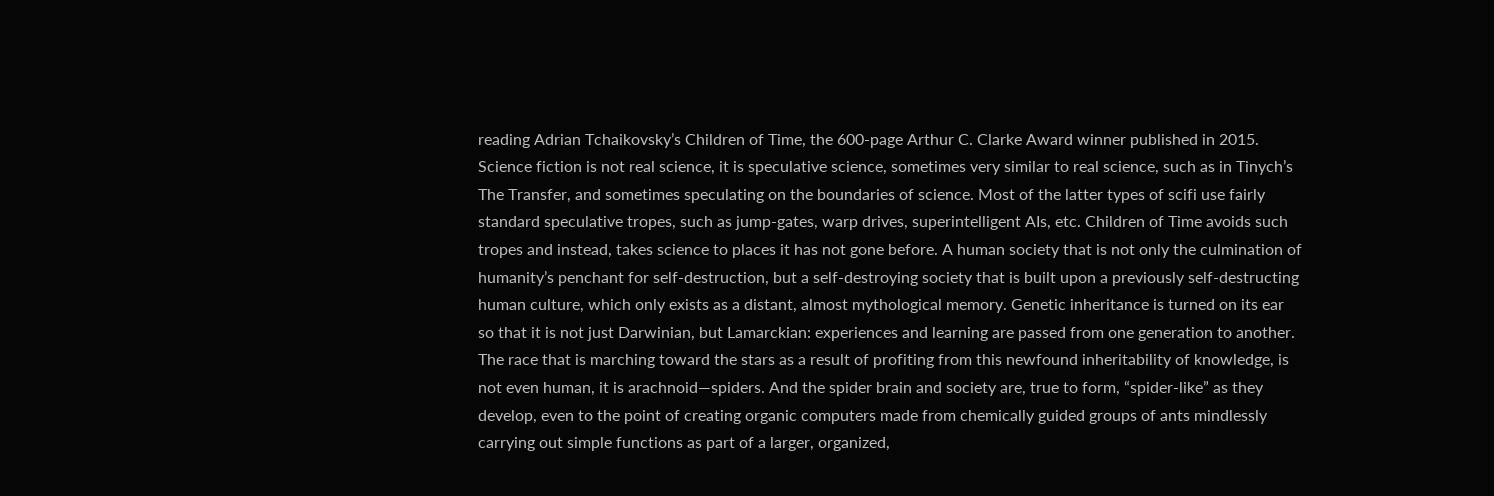reading Adrian Tchaikovsky’s Children of Time, the 600-page Arthur C. Clarke Award winner published in 2015. Science fiction is not real science, it is speculative science, sometimes very similar to real science, such as in Tinych’s The Transfer, and sometimes speculating on the boundaries of science. Most of the latter types of scifi use fairly standard speculative tropes, such as jump-gates, warp drives, superintelligent AIs, etc. Children of Time avoids such tropes and instead, takes science to places it has not gone before. A human society that is not only the culmination of humanity’s penchant for self-destruction, but a self-destroying society that is built upon a previously self-destructing human culture, which only exists as a distant, almost mythological memory. Genetic inheritance is turned on its ear so that it is not just Darwinian, but Lamarckian: experiences and learning are passed from one generation to another. The race that is marching toward the stars as a result of profiting from this newfound inheritability of knowledge, is not even human, it is arachnoid—spiders. And the spider brain and society are, true to form, “spider-like” as they develop, even to the point of creating organic computers made from chemically guided groups of ants mindlessly carrying out simple functions as part of a larger, organized,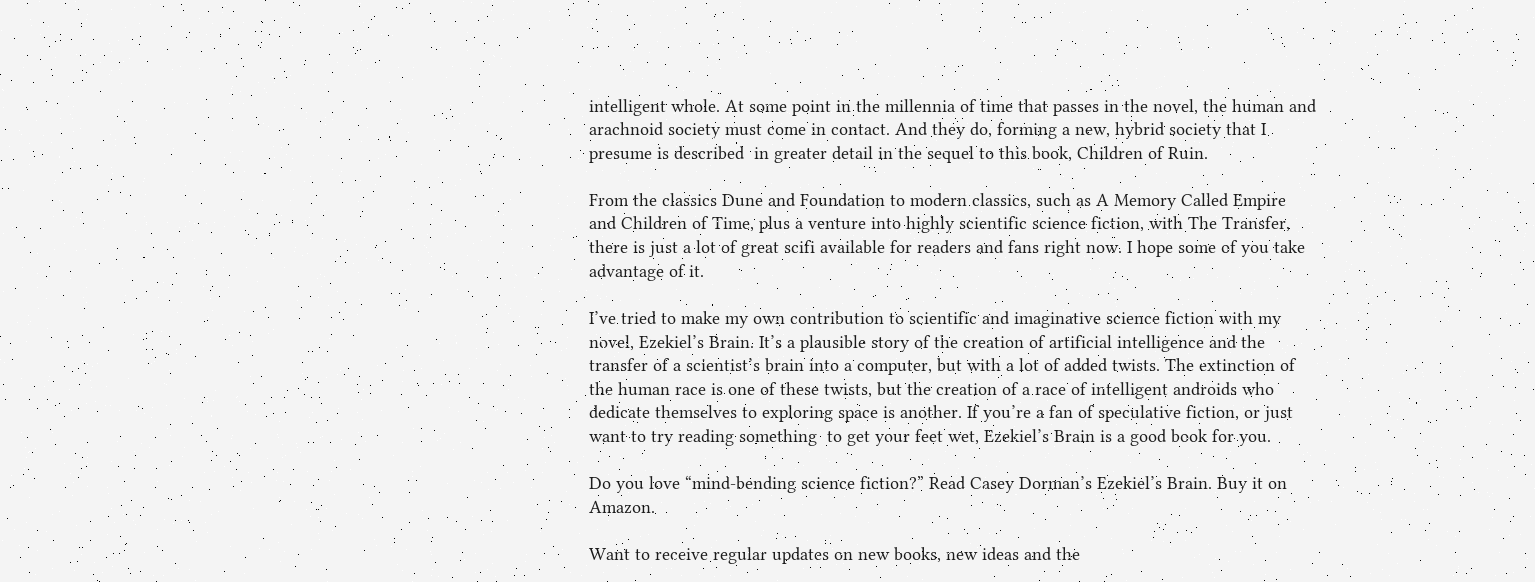intelligent whole. At some point in the millennia of time that passes in the novel, the human and arachnoid society must come in contact. And they do, forming a new, hybrid society that I presume is described  in greater detail in the sequel to this book, Children of Ruin.

From the classics Dune and Foundation to modern classics, such as A Memory Called Empire and Children of Time, plus a venture into highly scientific science fiction, with The Transfer, there is just a lot of great scifi available for readers and fans right now. I hope some of you take advantage of it.

I’ve tried to make my own contribution to scientific and imaginative science fiction with my novel, Ezekiel’s Brain. It’s a plausible story of the creation of artificial intelligence and the transfer of a scientist’s brain into a computer, but with a lot of added twists. The extinction of the human race is one of these twists, but the creation of a race of intelligent androids who dedicate themselves to exploring space is another. If you’re a fan of speculative fiction, or just want to try reading something  to get your feet wet, Ezekiel’s Brain is a good book for you.

Do you love “mind-bending science fiction?” Read Casey Dorman’s Ezekiel’s Brain. Buy it on Amazon.

Want to receive regular updates on new books, new ideas and the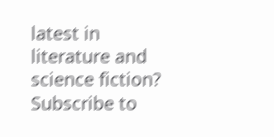latest in literature and science fiction? Subscribe to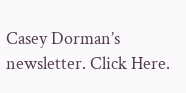Casey Dorman’s newsletter. Click Here.